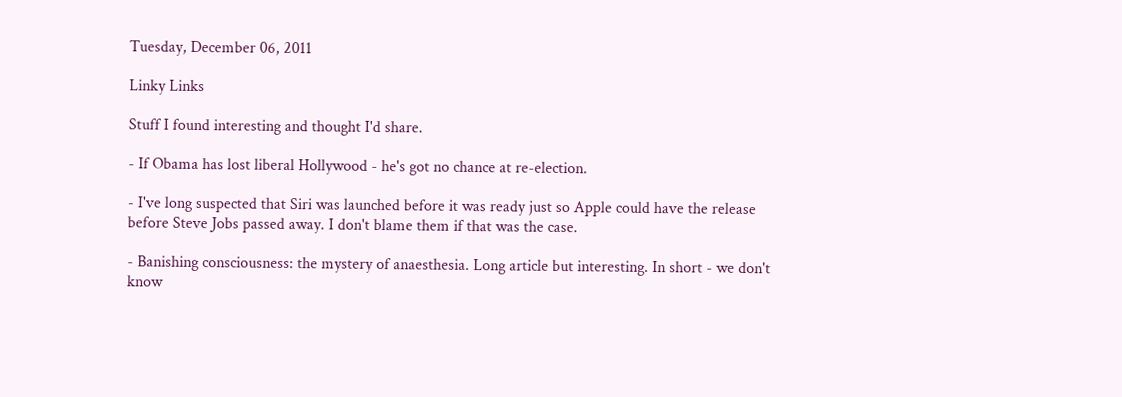Tuesday, December 06, 2011

Linky Links

Stuff I found interesting and thought I'd share.

- If Obama has lost liberal Hollywood - he's got no chance at re-election.

- I've long suspected that Siri was launched before it was ready just so Apple could have the release before Steve Jobs passed away. I don't blame them if that was the case.

- Banishing consciousness: the mystery of anaesthesia. Long article but interesting. In short - we don't know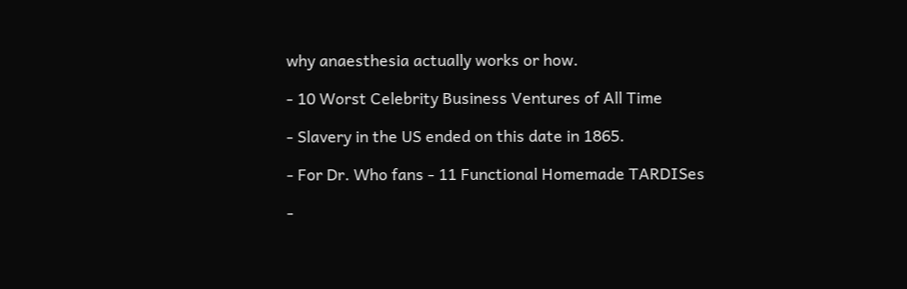why anaesthesia actually works or how.

- 10 Worst Celebrity Business Ventures of All Time

- Slavery in the US ended on this date in 1865.

- For Dr. Who fans - 11 Functional Homemade TARDISes

-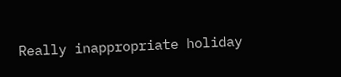Really inappropriate holiday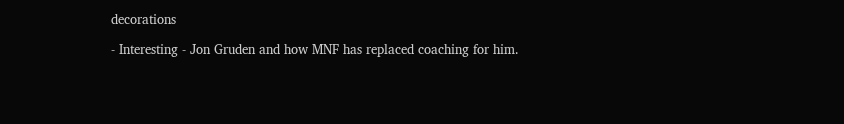decorations

- Interesting - Jon Gruden and how MNF has replaced coaching for him.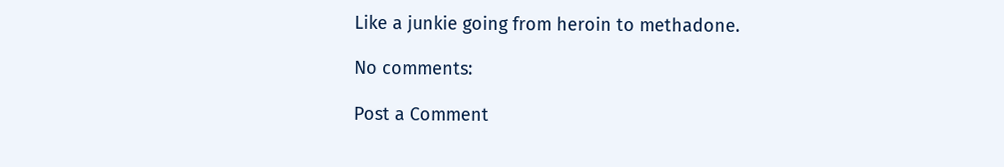Like a junkie going from heroin to methadone.

No comments:

Post a Comment